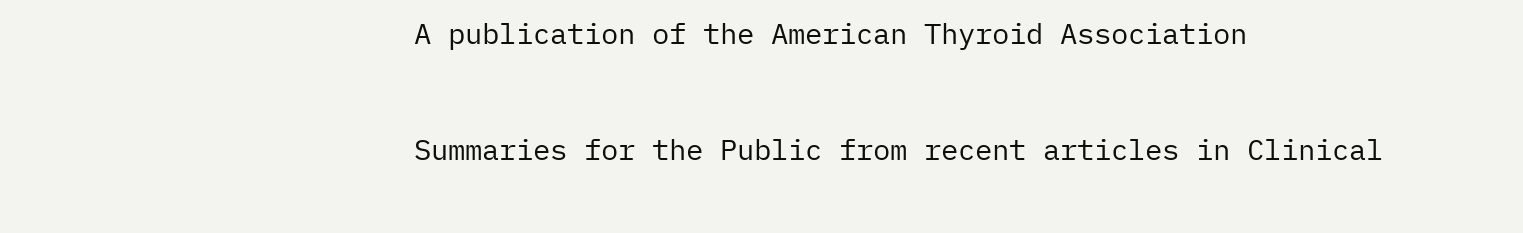A publication of the American Thyroid Association

Summaries for the Public from recent articles in Clinical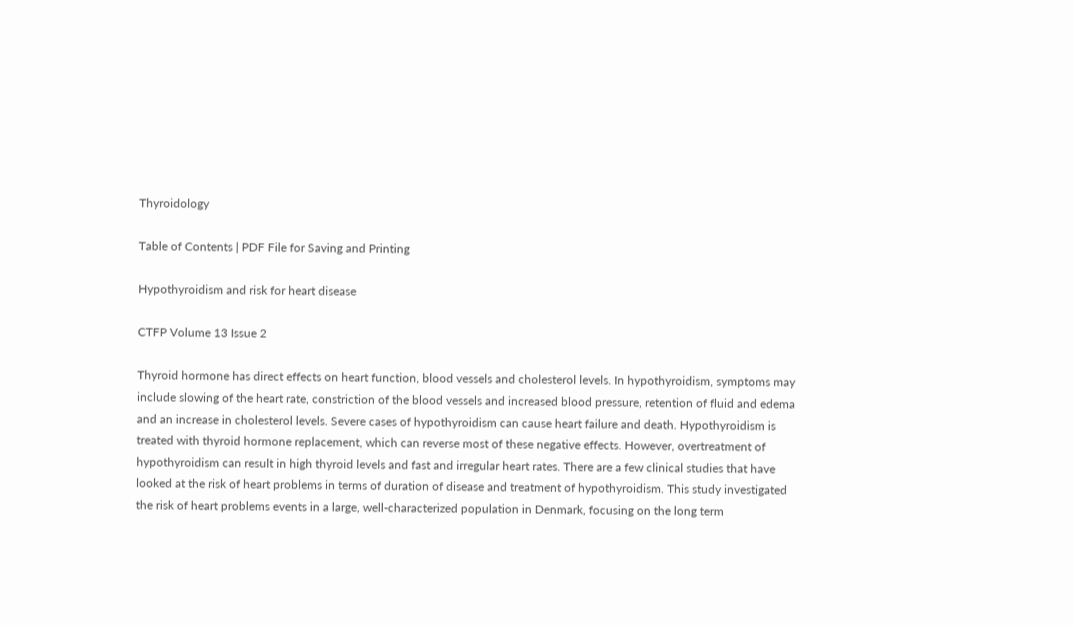Thyroidology

Table of Contents | PDF File for Saving and Printing

Hypothyroidism and risk for heart disease

CTFP Volume 13 Issue 2

Thyroid hormone has direct effects on heart function, blood vessels and cholesterol levels. In hypothyroidism, symptoms may include slowing of the heart rate, constriction of the blood vessels and increased blood pressure, retention of fluid and edema and an increase in cholesterol levels. Severe cases of hypothyroidism can cause heart failure and death. Hypothyroidism is treated with thyroid hormone replacement, which can reverse most of these negative effects. However, overtreatment of hypothyroidism can result in high thyroid levels and fast and irregular heart rates. There are a few clinical studies that have looked at the risk of heart problems in terms of duration of disease and treatment of hypothyroidism. This study investigated the risk of heart problems events in a large, well-characterized population in Denmark, focusing on the long term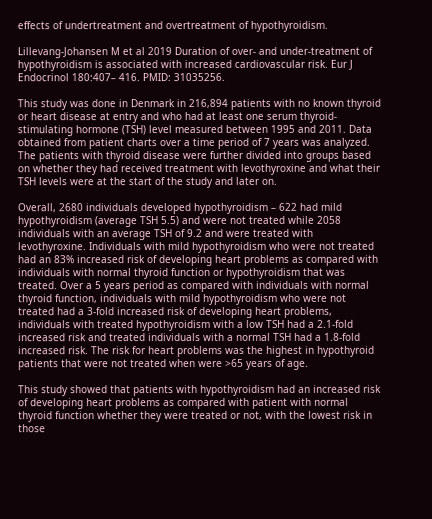effects of undertreatment and overtreatment of hypothyroidism.

Lillevang-Johansen M et al 2019 Duration of over- and under-treatment of hypothyroidism is associated with increased cardiovascular risk. Eur J Endocrinol 180:407– 416. PMID: 31035256.

This study was done in Denmark in 216,894 patients with no known thyroid or heart disease at entry and who had at least one serum thyroid-stimulating hormone (TSH) level measured between 1995 and 2011. Data obtained from patient charts over a time period of 7 years was analyzed. The patients with thyroid disease were further divided into groups based on whether they had received treatment with levothyroxine and what their TSH levels were at the start of the study and later on.

Overall, 2680 individuals developed hypothyroidism – 622 had mild hypothyroidism (average TSH 5.5) and were not treated while 2058 individuals with an average TSH of 9.2 and were treated with levothyroxine. Individuals with mild hypothyroidism who were not treated had an 83% increased risk of developing heart problems as compared with individuals with normal thyroid function or hypothyroidism that was treated. Over a 5 years period as compared with individuals with normal thyroid function, individuals with mild hypothyroidism who were not treated had a 3-fold increased risk of developing heart problems, individuals with treated hypothyroidism with a low TSH had a 2.1-fold increased risk and treated individuals with a normal TSH had a 1.8-fold increased risk. The risk for heart problems was the highest in hypothyroid patients that were not treated when were >65 years of age.

This study showed that patients with hypothyroidism had an increased risk of developing heart problems as compared with patient with normal thyroid function whether they were treated or not, with the lowest risk in those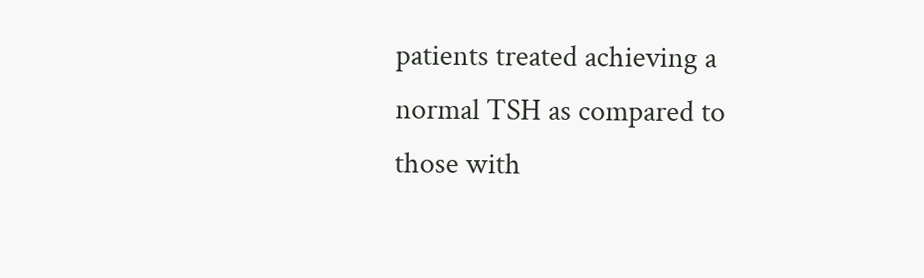patients treated achieving a normal TSH as compared to those with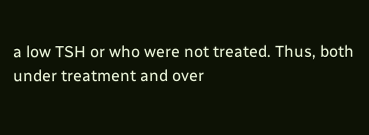a low TSH or who were not treated. Thus, both under treatment and over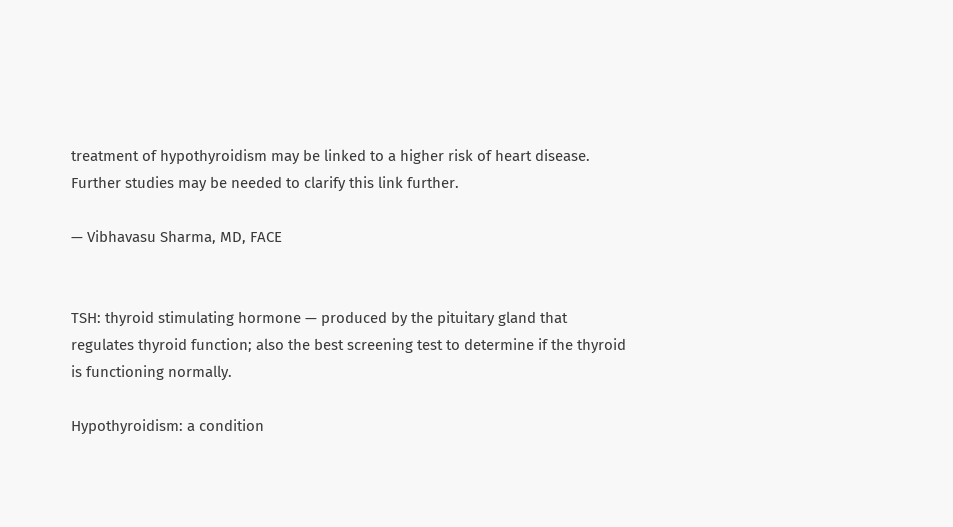treatment of hypothyroidism may be linked to a higher risk of heart disease. Further studies may be needed to clarify this link further.

— Vibhavasu Sharma, MD, FACE


TSH: thyroid stimulating hormone — produced by the pituitary gland that regulates thyroid function; also the best screening test to determine if the thyroid is functioning normally.

Hypothyroidism: a condition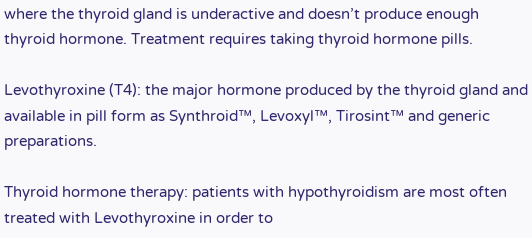where the thyroid gland is underactive and doesn’t produce enough thyroid hormone. Treatment requires taking thyroid hormone pills.

Levothyroxine (T4): the major hormone produced by the thyroid gland and available in pill form as Synthroid™, Levoxyl™, Tirosint™ and generic preparations.

Thyroid hormone therapy: patients with hypothyroidism are most often treated with Levothyroxine in order to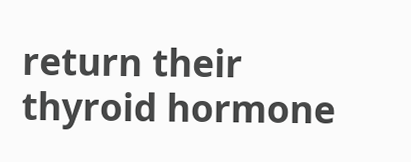return their thyroid hormone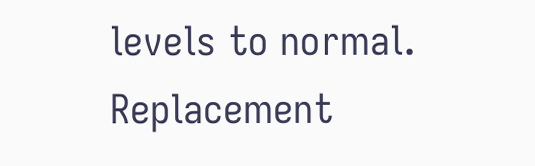levels to normal. Replacement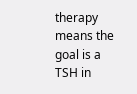therapy means the goal is a TSH in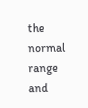the normal range and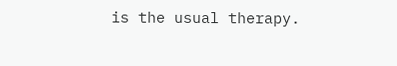is the usual therapy.